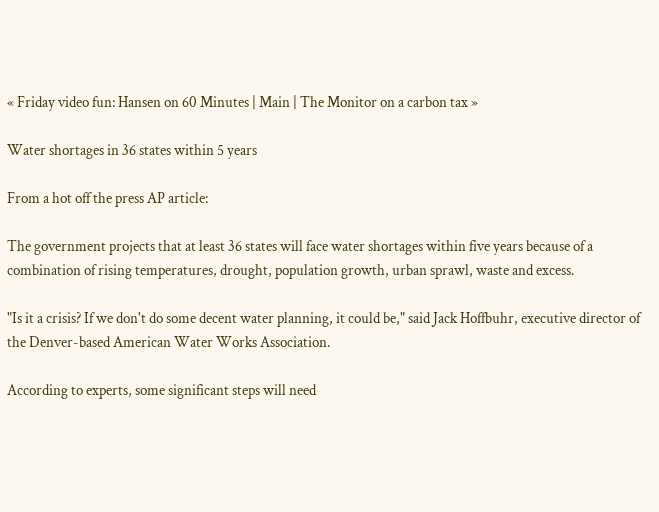« Friday video fun: Hansen on 60 Minutes | Main | The Monitor on a carbon tax »

Water shortages in 36 states within 5 years

From a hot off the press AP article:

The government projects that at least 36 states will face water shortages within five years because of a combination of rising temperatures, drought, population growth, urban sprawl, waste and excess.

"Is it a crisis? If we don't do some decent water planning, it could be," said Jack Hoffbuhr, executive director of the Denver-based American Water Works Association.

According to experts, some significant steps will need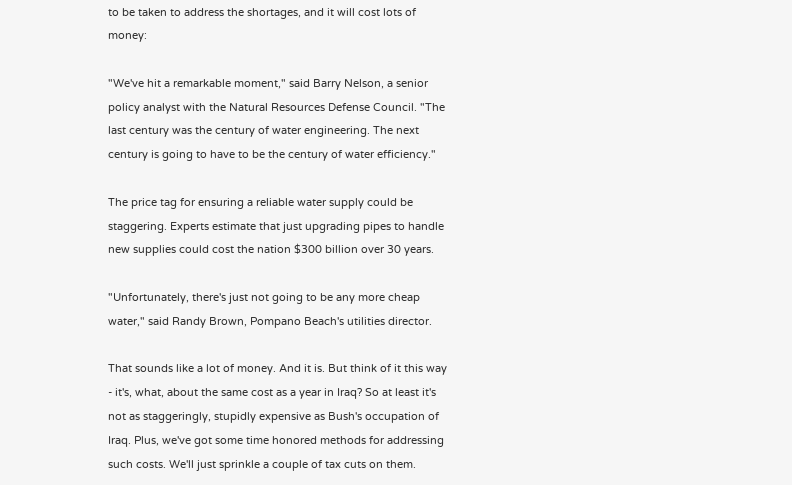to be taken to address the shortages, and it will cost lots of money:

"We've hit a remarkable moment," said Barry Nelson, a senior policy analyst with the Natural Resources Defense Council. "The last century was the century of water engineering. The next century is going to have to be the century of water efficiency."

The price tag for ensuring a reliable water supply could be staggering. Experts estimate that just upgrading pipes to handle new supplies could cost the nation $300 billion over 30 years.

"Unfortunately, there's just not going to be any more cheap water," said Randy Brown, Pompano Beach's utilities director.

That sounds like a lot of money. And it is. But think of it this way - it's, what, about the same cost as a year in Iraq? So at least it's not as staggeringly, stupidly expensive as Bush's occupation of Iraq. Plus, we've got some time honored methods for addressing such costs. We'll just sprinkle a couple of tax cuts on them.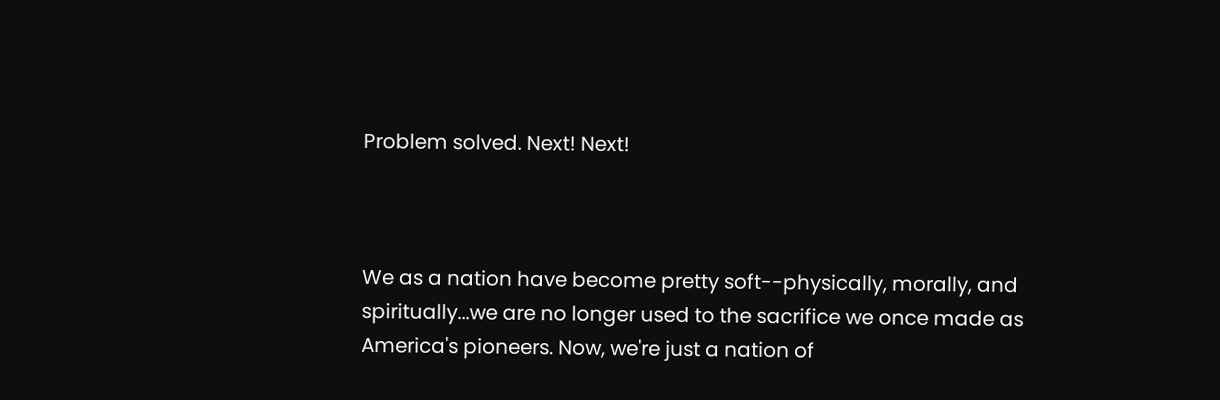Problem solved. Next! Next!



We as a nation have become pretty soft--physically, morally, and spiritually...we are no longer used to the sacrifice we once made as America's pioneers. Now, we're just a nation of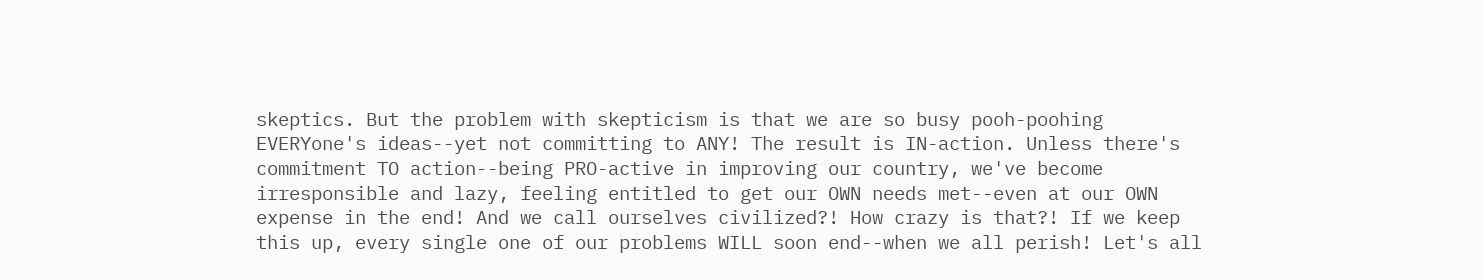skeptics. But the problem with skepticism is that we are so busy pooh-poohing EVERYone's ideas--yet not committing to ANY! The result is IN-action. Unless there's commitment TO action--being PRO-active in improving our country, we've become irresponsible and lazy, feeling entitled to get our OWN needs met--even at our OWN expense in the end! And we call ourselves civilized?! How crazy is that?! If we keep this up, every single one of our problems WILL soon end--when we all perish! Let's all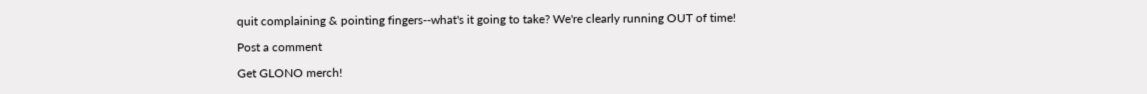quit complaining & pointing fingers--what's it going to take? We're clearly running OUT of time!

Post a comment

Get GLONO merch!